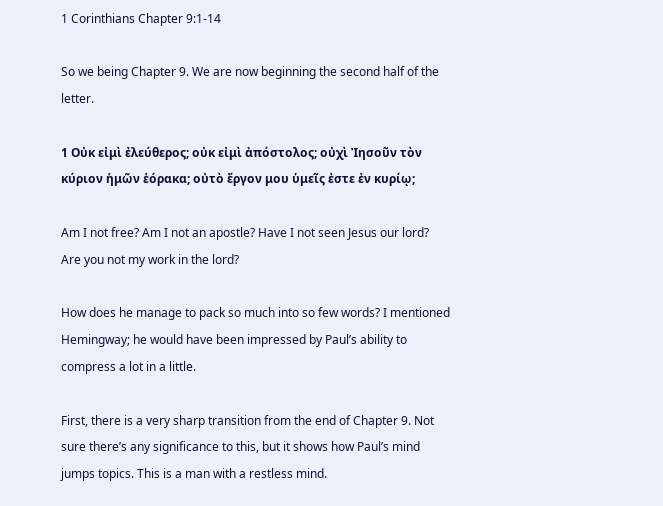1 Corinthians Chapter 9:1-14

So we being Chapter 9. We are now beginning the second half of the letter.

1 Οὐκ εἰμὶ ἐλεύθερος; οὐκ εἰμὶ ἀπόστολος; οὐχὶ Ἰησοῦν τὸν κύριον ἡμῶν ἑόρακα; οὐτὸ ἔργον μου ὑμεῖς ἐστε ἐν κυρίῳ;

Am I not free? Am I not an apostle? Have I not seen Jesus our lord? Are you not my work in the lord?

How does he manage to pack so much into so few words? I mentioned Hemingway; he would have been impressed by Paul’s ability to compress a lot in a little.

First, there is a very sharp transition from the end of Chapter 9. Not sure there’s any significance to this, but it shows how Paul’s mind jumps topics. This is a man with a restless mind.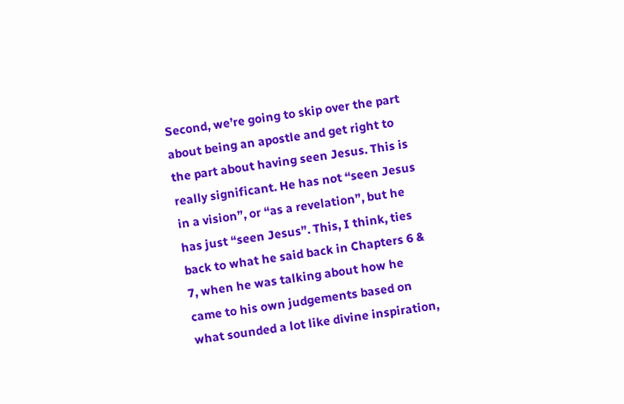Second, we’re going to skip over the part about being an apostle and get right to the part about having seen Jesus. This is really significant. He has not “seen Jesus in a vision”, or “as a revelation”, but he has just “seen Jesus”. This, I think, ties back to what he said back in Chapters 6 & 7, when he was talking about how he came to his own judgements based on what sounded a lot like divine inspiration,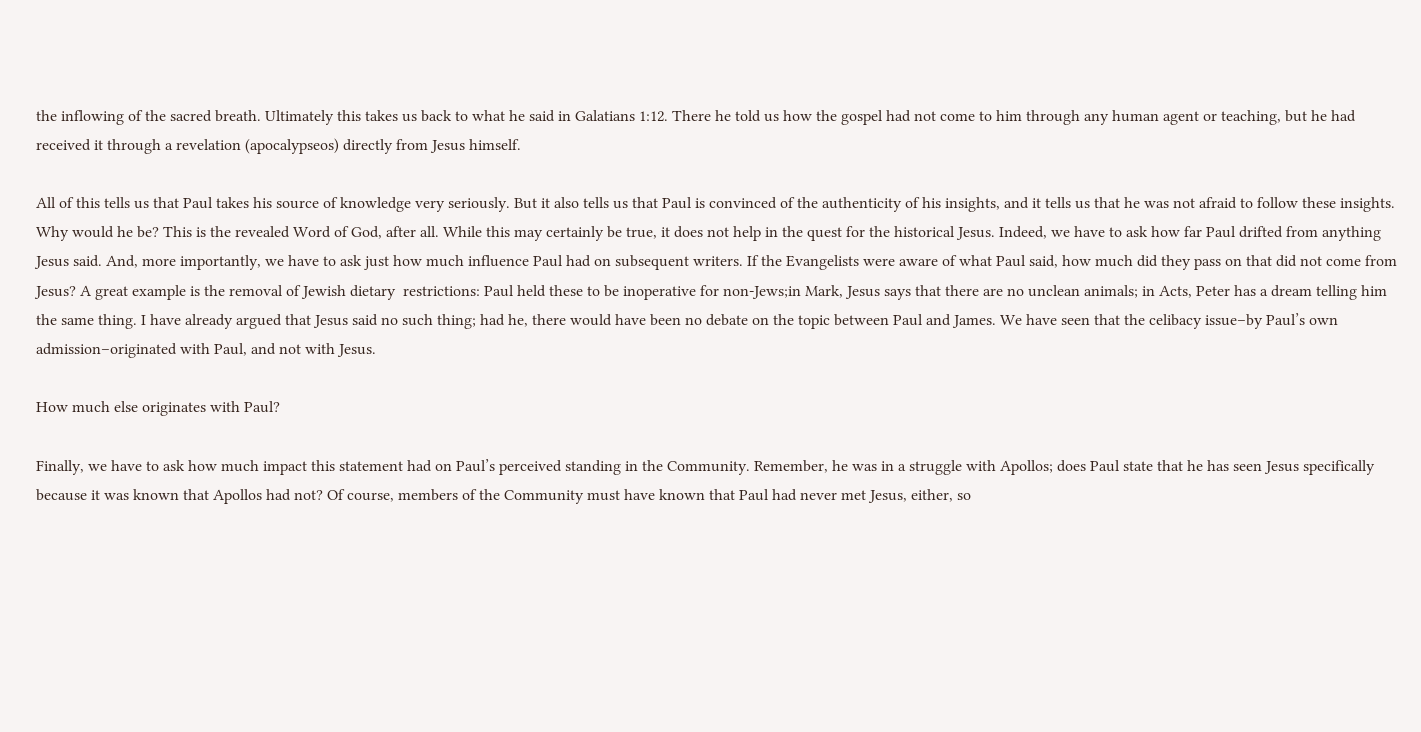the inflowing of the sacred breath. Ultimately this takes us back to what he said in Galatians 1:12. There he told us how the gospel had not come to him through any human agent or teaching, but he had received it through a revelation (apocalypseos) directly from Jesus himself.

All of this tells us that Paul takes his source of knowledge very seriously. But it also tells us that Paul is convinced of the authenticity of his insights, and it tells us that he was not afraid to follow these insights. Why would he be? This is the revealed Word of God, after all. While this may certainly be true, it does not help in the quest for the historical Jesus. Indeed, we have to ask how far Paul drifted from anything Jesus said. And, more importantly, we have to ask just how much influence Paul had on subsequent writers. If the Evangelists were aware of what Paul said, how much did they pass on that did not come from Jesus? A great example is the removal of Jewish dietary  restrictions: Paul held these to be inoperative for non-Jews;in Mark, Jesus says that there are no unclean animals; in Acts, Peter has a dream telling him the same thing. I have already argued that Jesus said no such thing; had he, there would have been no debate on the topic between Paul and James. We have seen that the celibacy issue–by Paul’s own admission–originated with Paul, and not with Jesus.

How much else originates with Paul?

Finally, we have to ask how much impact this statement had on Paul’s perceived standing in the Community. Remember, he was in a struggle with Apollos; does Paul state that he has seen Jesus specifically because it was known that Apollos had not? Of course, members of the Community must have known that Paul had never met Jesus, either, so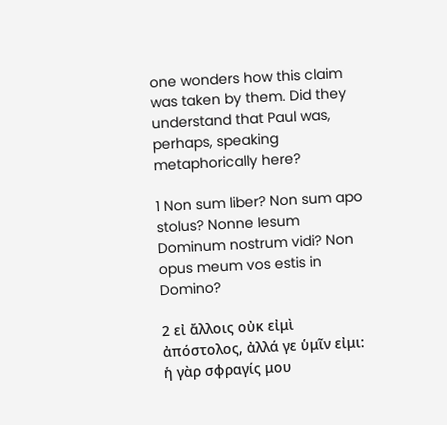one wonders how this claim was taken by them. Did they understand that Paul was, perhaps, speaking metaphorically here?

1 Non sum liber? Non sum apo stolus? Nonne Iesum Dominum nostrum vidi? Non opus meum vos estis in Domino?

2 εἰ ἄλλοις οὐκ εἰμὶ ἀπόστολος, ἀλλά γε ὑμῖν εἰμι: ἡ γὰρ σφραγίς μου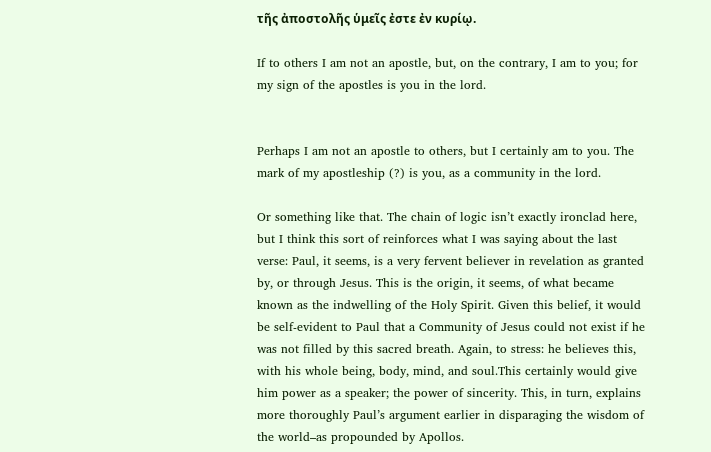τῆς ἀποστολῆς ὑμεῖς ἐστε ἐν κυρίῳ.

If to others I am not an apostle, but, on the contrary, I am to you; for my sign of the apostles is you in the lord.


Perhaps I am not an apostle to others, but I certainly am to you. The mark of my apostleship (?) is you, as a community in the lord.

Or something like that. The chain of logic isn’t exactly ironclad here, but I think this sort of reinforces what I was saying about the last verse: Paul, it seems, is a very fervent believer in revelation as granted by, or through Jesus. This is the origin, it seems, of what became known as the indwelling of the Holy Spirit. Given this belief, it would be self-evident to Paul that a Community of Jesus could not exist if he was not filled by this sacred breath. Again, to stress: he believes this, with his whole being, body, mind, and soul.This certainly would give him power as a speaker; the power of sincerity. This, in turn, explains more thoroughly Paul’s argument earlier in disparaging the wisdom of the world–as propounded by Apollos.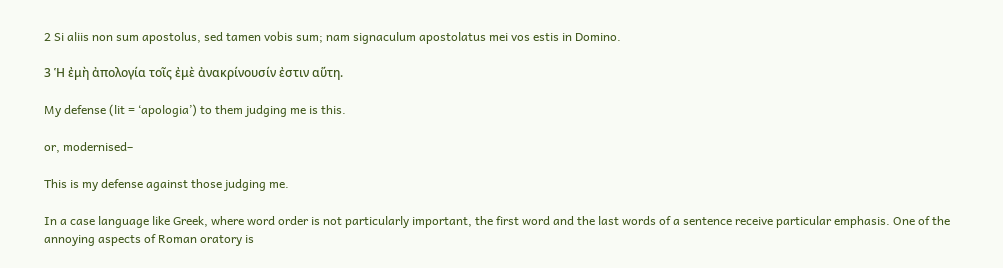2 Si aliis non sum apostolus, sed tamen vobis sum; nam signaculum apostolatus mei vos estis in Domino.

3 Ἡ ἐμὴ ἀπολογία τοῖς ἐμὲ ἀνακρίνουσίν ἐστιν αὕτη.

My defense (lit = ‘apologia’) to them judging me is this.

or, modernised–

This is my defense against those judging me.

In a case language like Greek, where word order is not particularly important, the first word and the last words of a sentence receive particular emphasis. One of the annoying aspects of Roman oratory is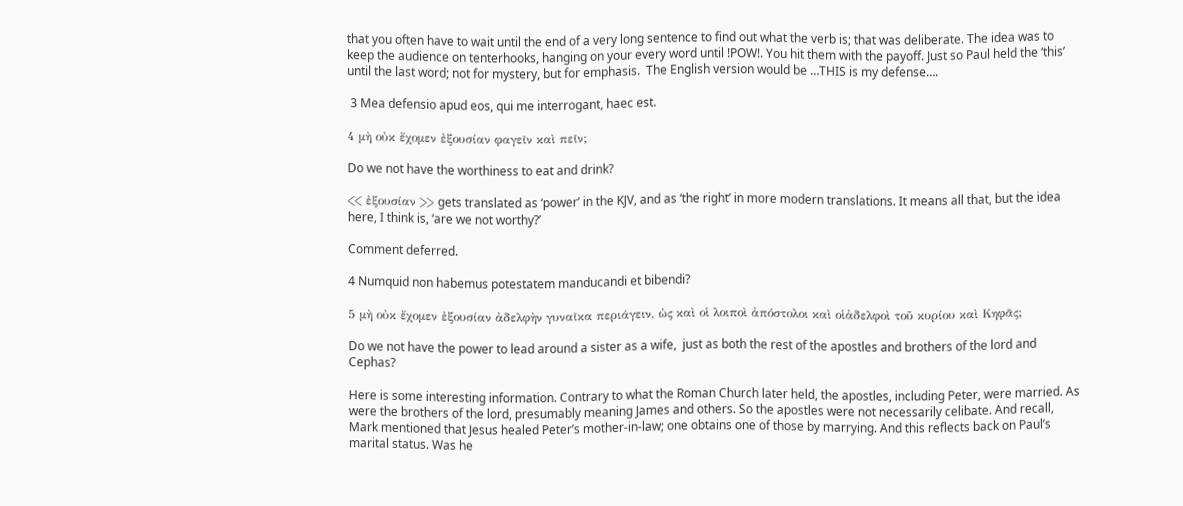that you often have to wait until the end of a very long sentence to find out what the verb is; that was deliberate. The idea was to keep the audience on tenterhooks, hanging on your every word until !POW!. You hit them with the payoff. Just so Paul held the ‘this’ until the last word; not for mystery, but for emphasis.  The English version would be …THIS is my defense….

 3 Mea defensio apud eos, qui me interrogant, haec est.

4 μὴ οὐκ ἔχομεν ἐξουσίαν φαγεῖν καὶ πεῖν;

Do we not have the worthiness to eat and drink?

<< ἐξουσίαν >> gets translated as ‘power’ in the KJV, and as ‘the right’ in more modern translations. It means all that, but the idea here, I think is, ‘are we not worthy?’

Comment deferred.

4 Numquid non habemus potestatem manducandi et bibendi?

5 μὴ οὐκ ἔχομεν ἐξουσίαν ἀδελφὴν γυναῖκα περιάγειν, ὡς καὶ οἱ λοιποὶ ἀπόστολοι καὶ οἱἀδελφοὶ τοῦ κυρίου καὶ Κηφᾶς;

Do we not have the power to lead around a sister as a wife,  just as both the rest of the apostles and brothers of the lord and Cephas?

Here is some interesting information. Contrary to what the Roman Church later held, the apostles, including Peter, were married. As were the brothers of the lord, presumably meaning James and others. So the apostles were not necessarily celibate. And recall, Mark mentioned that Jesus healed Peter’s mother-in-law; one obtains one of those by marrying. And this reflects back on Paul’s marital status. Was he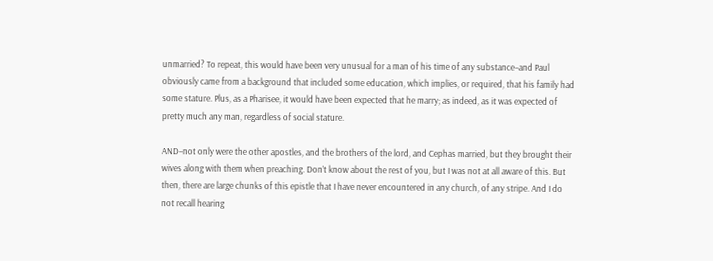unmarried? To repeat, this would have been very unusual for a man of his time of any substance–and Paul obviously came from a background that included some education, which implies, or required, that his family had some stature. Plus, as a Pharisee, it would have been expected that he marry; as indeed, as it was expected of pretty much any man, regardless of social stature.

AND–not only were the other apostles, and the brothers of the lord, and Cephas married, but they brought their wives along with them when preaching. Don’t know about the rest of you, but I was not at all aware of this. But then, there are large chunks of this epistle that I have never encountered in any church, of any stripe. And I do not recall hearing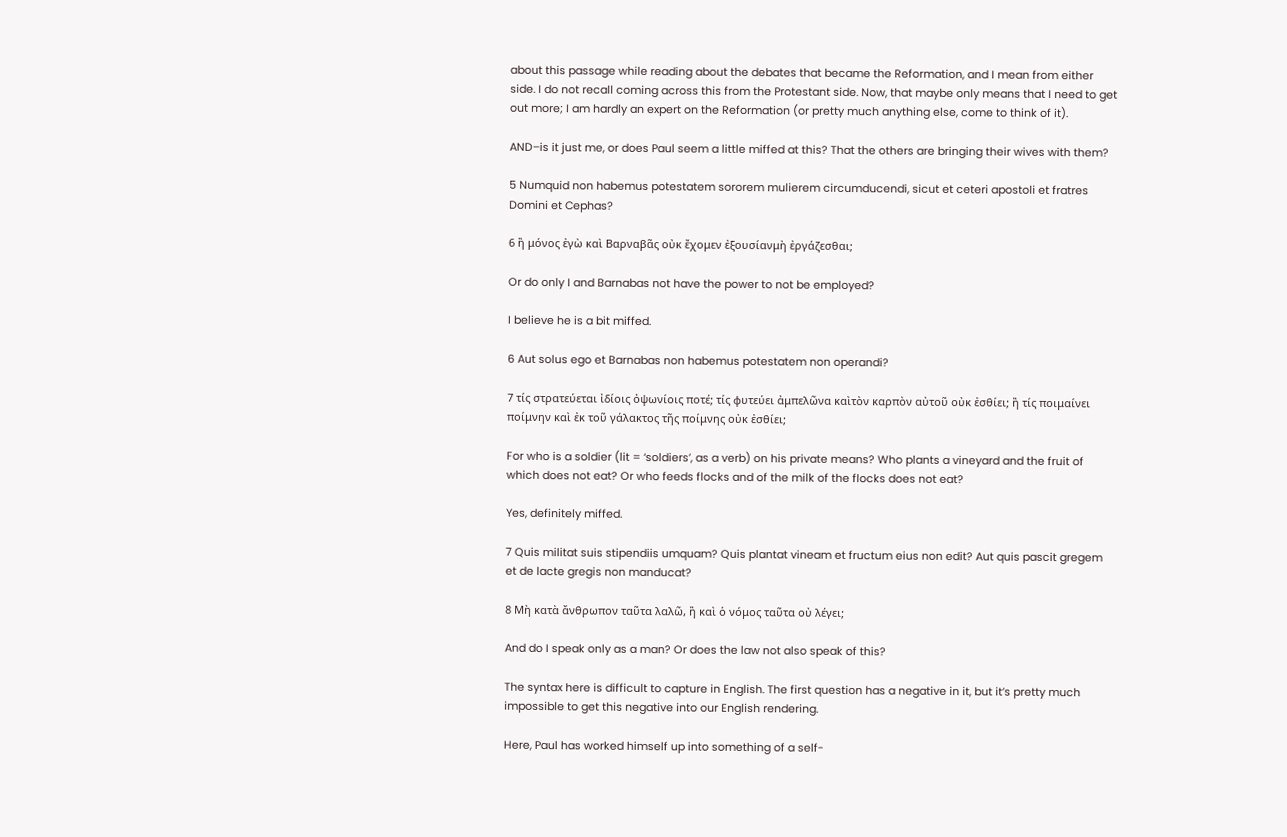about this passage while reading about the debates that became the Reformation, and I mean from either side. I do not recall coming across this from the Protestant side. Now, that maybe only means that I need to get out more; I am hardly an expert on the Reformation (or pretty much anything else, come to think of it).

AND–is it just me, or does Paul seem a little miffed at this? That the others are bringing their wives with them?

5 Numquid non habemus potestatem sororem mulierem circumducendi, sicut et ceteri apostoli et fratres Domini et Cephas?

6 ἢ μόνος ἐγὼ καὶ Βαρναβᾶς οὐκ ἔχομεν ἐξουσίανμὴ ἐργάζεσθαι;

Or do only I and Barnabas not have the power to not be employed?

I believe he is a bit miffed.

6 Aut solus ego et Barnabas non habemus potestatem non operandi?

7 τίς στρατεύεται ἰδίοις ὀψωνίοις ποτέ; τίς φυτεύει ἀμπελῶνα καὶτὸν καρπὸν αὐτοῦ οὐκ ἐσθίει; ἢ τίς ποιμαίνει ποίμνην καὶ ἐκ τοῦ γάλακτος τῆς ποίμνης οὐκ ἐσθίει;

For who is a soldier (lit = ‘soldiers’, as a verb) on his private means? Who plants a vineyard and the fruit of which does not eat? Or who feeds flocks and of the milk of the flocks does not eat?

Yes, definitely miffed.

7 Quis militat suis stipendiis umquam? Quis plantat vineam et fructum eius non edit? Aut quis pascit gregem et de lacte gregis non manducat?

8 Μὴ κατὰ ἄνθρωπον ταῦτα λαλῶ, ἢ καὶ ὁ νόμος ταῦτα οὐ λέγει;

And do I speak only as a man? Or does the law not also speak of this?

The syntax here is difficult to capture in English. The first question has a negative in it, but it’s pretty much impossible to get this negative into our English rendering.

Here, Paul has worked himself up into something of a self-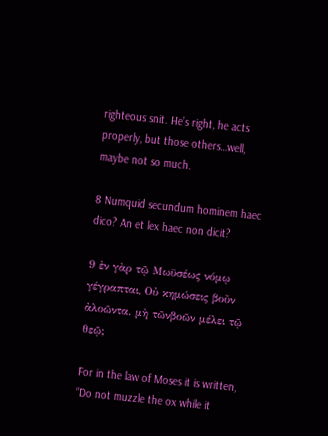righteous snit. He’s right, he acts properly, but those others…well, maybe not so much.

8 Numquid secundum hominem haec dico? An et lex haec non dicit?

9 ἐν γὰρ τῷ Μωϋσέως νόμῳ γέγραπται, Οὐ κημώσεις βοῦν ἀλοῶντα. μὴ τῶνβοῶν μέλει τῷ θεῷ;

For in the law of Moses it is written, “Do not muzzle the ox while it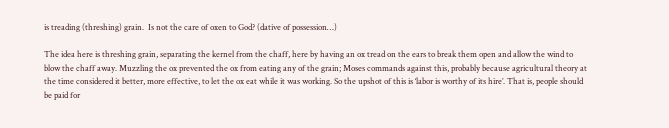is treading (threshing) grain.  Is not the care of oxen to God? (dative of possession…)

The idea here is threshing grain, separating the kernel from the chaff, here by having an ox tread on the ears to break them open and allow the wind to blow the chaff away. Muzzling the ox prevented the ox from eating any of the grain; Moses commands against this, probably because agricultural theory at the time considered it better, more effective, to let the ox eat while it was working. So the upshot of this is ‘labor is worthy of its hire’. That is, people should be paid for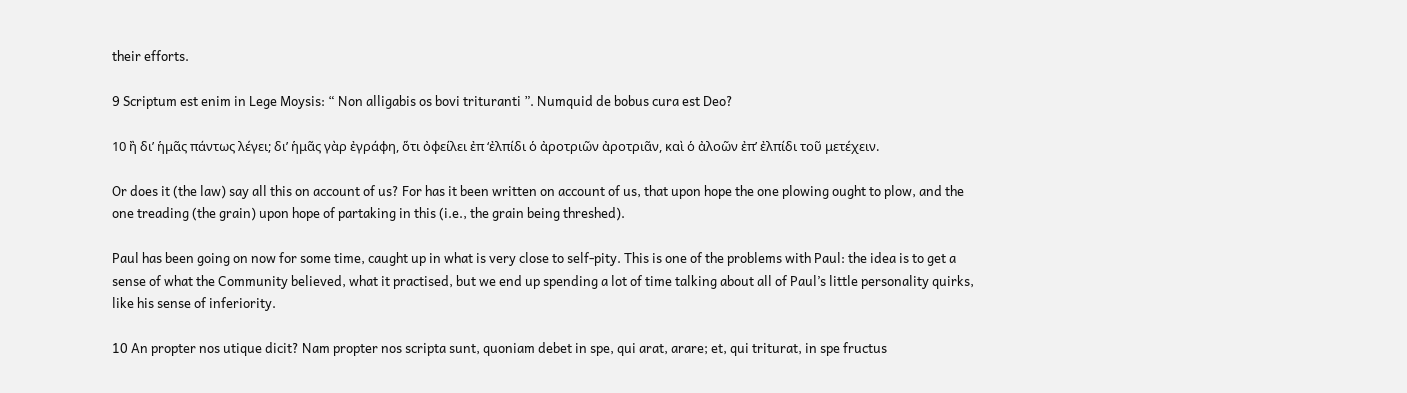their efforts.

9 Scriptum est enim in Lege Moysis: “ Non alligabis os bovi trituranti ”. Numquid de bobus cura est Deo?

10 ἢ δι’ ἡμᾶς πάντως λέγει; δι’ ἡμᾶς γὰρ ἐγράφη, ὅτι ὀφείλει ἐπ ‘ἐλπίδι ὁ ἀροτριῶν ἀροτριᾶν, καὶ ὁ ἀλοῶν ἐπ’ ἐλπίδι τοῦ μετέχειν.

Or does it (the law) say all this on account of us? For has it been written on account of us, that upon hope the one plowing ought to plow, and the one treading (the grain) upon hope of partaking in this (i.e., the grain being threshed).

Paul has been going on now for some time, caught up in what is very close to self-pity. This is one of the problems with Paul: the idea is to get a sense of what the Community believed, what it practised, but we end up spending a lot of time talking about all of Paul’s little personality quirks, like his sense of inferiority.

10 An propter nos utique dicit? Nam propter nos scripta sunt, quoniam debet in spe, qui arat, arare; et, qui triturat, in spe fructus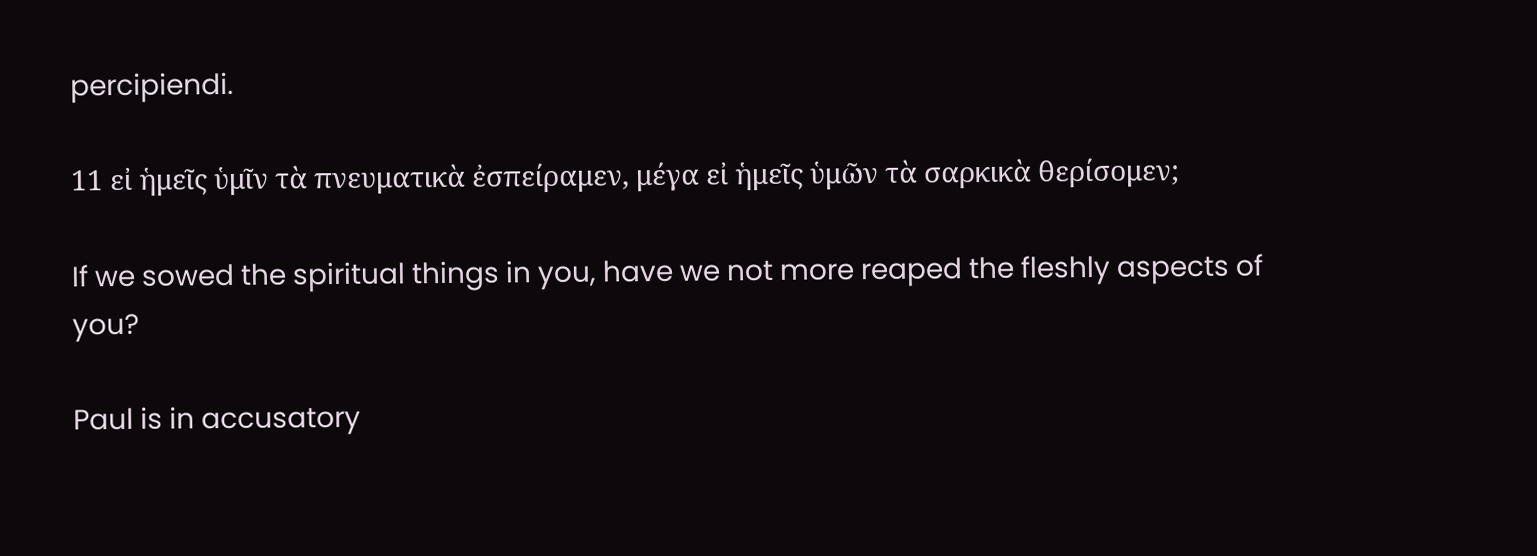percipiendi.

11 εἰ ἡμεῖς ὑμῖν τὰ πνευματικὰ ἐσπείραμεν, μέγα εἰ ἡμεῖς ὑμῶν τὰ σαρκικὰ θερίσομεν;

If we sowed the spiritual things in you, have we not more reaped the fleshly aspects of you?

Paul is in accusatory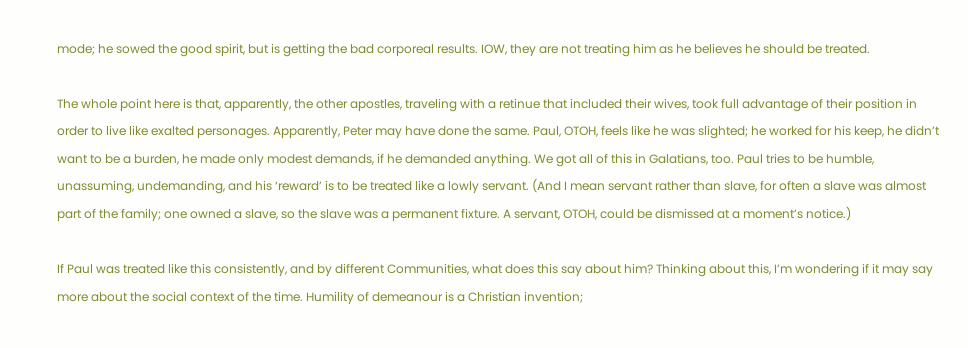mode; he sowed the good spirit, but is getting the bad corporeal results. IOW, they are not treating him as he believes he should be treated.

The whole point here is that, apparently, the other apostles, traveling with a retinue that included their wives, took full advantage of their position in order to live like exalted personages. Apparently, Peter may have done the same. Paul, OTOH, feels like he was slighted; he worked for his keep, he didn’t want to be a burden, he made only modest demands, if he demanded anything. We got all of this in Galatians, too. Paul tries to be humble, unassuming, undemanding, and his ‘reward’ is to be treated like a lowly servant. (And I mean servant rather than slave, for often a slave was almost part of the family; one owned a slave, so the slave was a permanent fixture. A servant, OTOH, could be dismissed at a moment’s notice.)

If Paul was treated like this consistently, and by different Communities, what does this say about him? Thinking about this, I’m wondering if it may say more about the social context of the time. Humility of demeanour is a Christian invention;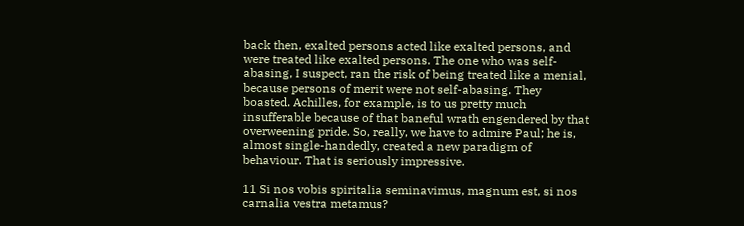back then, exalted persons acted like exalted persons, and were treated like exalted persons. The one who was self-abasing, I suspect, ran the risk of being treated like a menial, because persons of merit were not self-abasing. They boasted. Achilles, for example, is to us pretty much insufferable because of that baneful wrath engendered by that overweening pride. So, really, we have to admire Paul; he is, almost single-handedly, created a new paradigm of behaviour. That is seriously impressive.

11 Si nos vobis spiritalia seminavimus, magnum est, si nos carnalia vestra metamus?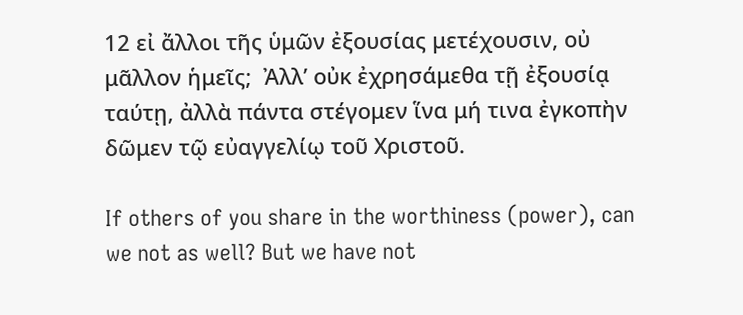12 εἰ ἄλλοι τῆς ὑμῶν ἐξουσίας μετέχουσιν, οὐ μᾶλλον ἡμεῖς;  Ἀλλ’ οὐκ ἐχρησάμεθα τῇ ἐξουσίᾳ ταύτῃ, ἀλλὰ πάντα στέγομεν ἵνα μή τινα ἐγκοπὴν δῶμεν τῷ εὐαγγελίῳ τοῦ Χριστοῦ.

If others of you share in the worthiness (power), can we not as well? But we have not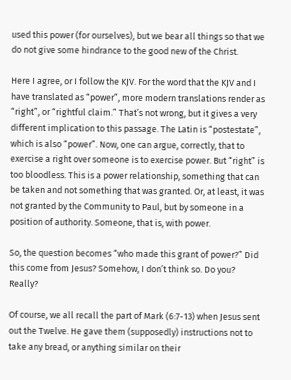used this power (for ourselves), but we bear all things so that we do not give some hindrance to the good new of the Christ.

Here I agree, or I follow the KJV. For the word that the KJV and I have translated as “power”, more modern translations render as “right”, or “rightful claim.” That’s not wrong, but it gives a very different implication to this passage. The Latin is “postestate”, which is also “power”. Now, one can argue, correctly, that to exercise a right over someone is to exercise power. But “right” is too bloodless. This is a power relationship, something that can be taken and not something that was granted. Or, at least, it was not granted by the Community to Paul, but by someone in a position of authority. Someone, that is, with power.

So, the question becomes “who made this grant of power?” Did this come from Jesus? Somehow, I don’t think so. Do you? Really?

Of course, we all recall the part of Mark (6:7-13) when Jesus sent out the Twelve. He gave them (supposedly) instructions not to take any bread, or anything similar on their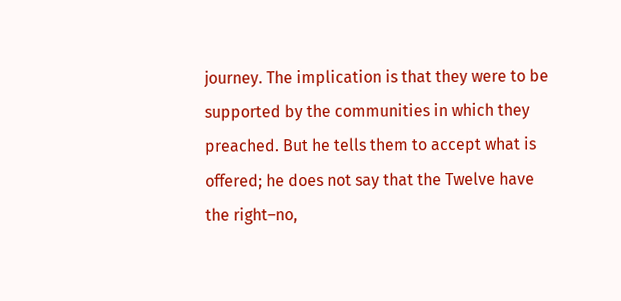journey. The implication is that they were to be supported by the communities in which they preached. But he tells them to accept what is offered; he does not say that the Twelve have the right–no,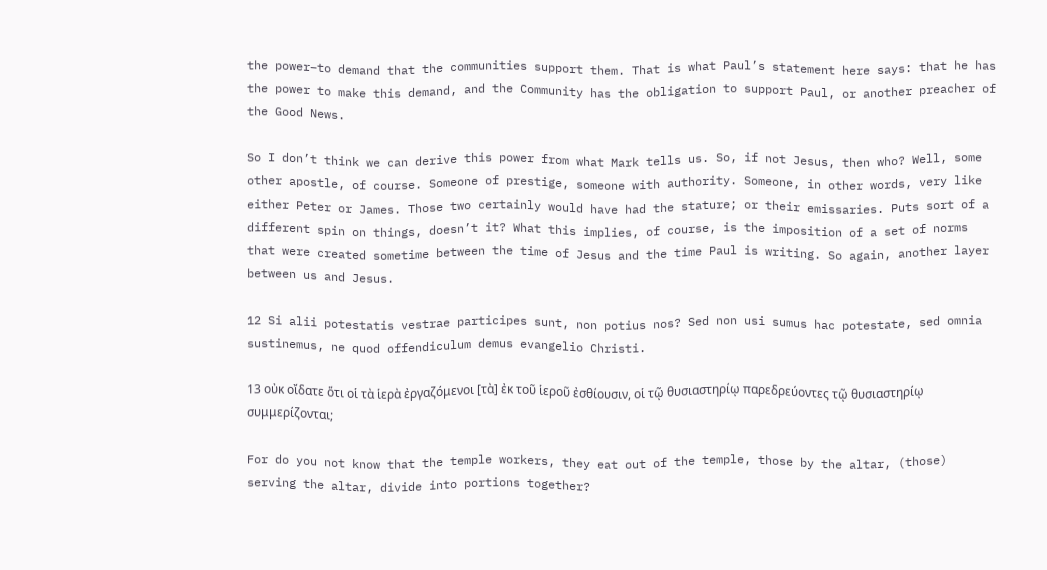the power–to demand that the communities support them. That is what Paul’s statement here says: that he has the power to make this demand, and the Community has the obligation to support Paul, or another preacher of the Good News.

So I don’t think we can derive this power from what Mark tells us. So, if not Jesus, then who? Well, some other apostle, of course. Someone of prestige, someone with authority. Someone, in other words, very like either Peter or James. Those two certainly would have had the stature; or their emissaries. Puts sort of a different spin on things, doesn’t it? What this implies, of course, is the imposition of a set of norms that were created sometime between the time of Jesus and the time Paul is writing. So again, another layer between us and Jesus.

12 Si alii potestatis vestrae participes sunt, non potius nos? Sed non usi sumus hac potestate, sed omnia sustinemus, ne quod offendiculum demus evangelio Christi.

13 οὐκ οἴδατε ὅτι οἱ τὰ ἱερὰ ἐργαζόμενοι [τὰ] ἐκ τοῦ ἱεροῦ ἐσθίουσιν, οἱ τῷ θυσιαστηρίῳ παρεδρεύοντες τῷ θυσιαστηρίῳ συμμερίζονται;

For do you not know that the temple workers, they eat out of the temple, those by the altar, (those) serving the altar, divide into portions together?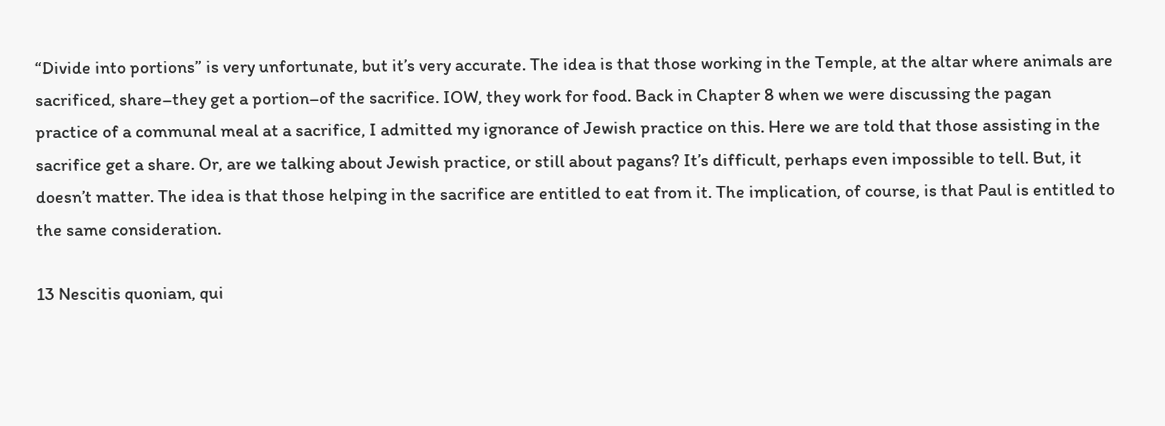“Divide into portions” is very unfortunate, but it’s very accurate. The idea is that those working in the Temple, at the altar where animals are sacrificed, share–they get a portion–of the sacrifice. IOW, they work for food. Back in Chapter 8 when we were discussing the pagan practice of a communal meal at a sacrifice, I admitted my ignorance of Jewish practice on this. Here we are told that those assisting in the sacrifice get a share. Or, are we talking about Jewish practice, or still about pagans? It’s difficult, perhaps even impossible to tell. But, it doesn’t matter. The idea is that those helping in the sacrifice are entitled to eat from it. The implication, of course, is that Paul is entitled to the same consideration.

13 Nescitis quoniam, qui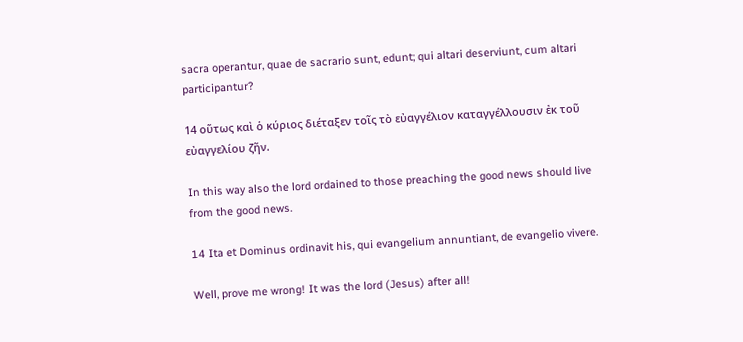sacra operantur, quae de sacrario sunt, edunt; qui altari deserviunt, cum altari participantur?

14 οὕτως καὶ ὁ κύριος διέταξεν τοῖς τὸ εὐαγγέλιον καταγγέλλουσιν ἐκ τοῦ εὐαγγελίου ζῆν.

In this way also the lord ordained to those preaching the good news should live from the good news.

14 Ita et Dominus ordinavit his, qui evangelium annuntiant, de evangelio vivere.

Well, prove me wrong! It was the lord (Jesus) after all!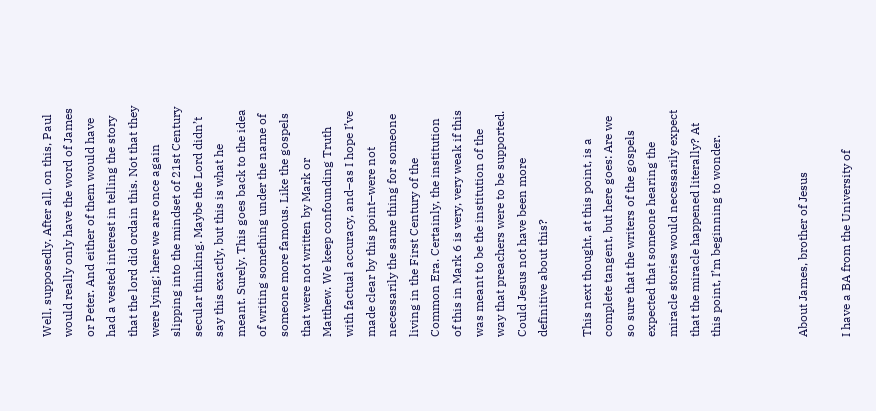Well, supposedly. After all, on this, Paul would really only have the word of James or Peter. And either of them would have had a vested interest in telling the story that the lord did ordain this. Not that they were lying; here we are once again slipping into the mindset of 21st Century secular thinking. Maybe the Lord didn’t say this exactly, but this is what he meant. Surely. This goes back to the idea of writing something under the name of someone more famous. Like the gospels that were not written by Mark or Matthew. We keep confounding Truth with factual accuracy, and–as I hope I’ve made clear by this point–were not necessarily the same thing for someone living in the First Century of the Common Era. Certainly, the institution of this in Mark 6 is very, very weak if this was meant to be the institution of the way that preachers were to be supported. Could Jesus not have been more definitive about this?

This next thought, at this point, is a complete tangent, but here goes: Are we so sure that the writers of the gospels expected that someone hearing the miracle stories would necessarily expect that the miracle happened literally? At this point, I’m beginning to wonder.



About James, brother of Jesus

I have a BA from the University of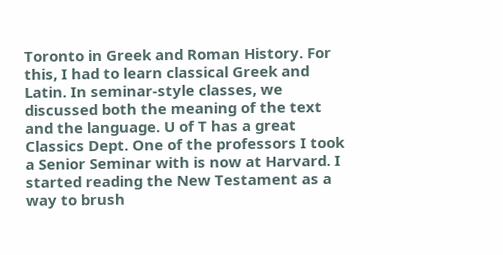Toronto in Greek and Roman History. For this, I had to learn classical Greek and Latin. In seminar-style classes, we discussed both the meaning of the text and the language. U of T has a great Classics Dept. One of the professors I took a Senior Seminar with is now at Harvard. I started reading the New Testament as a way to brush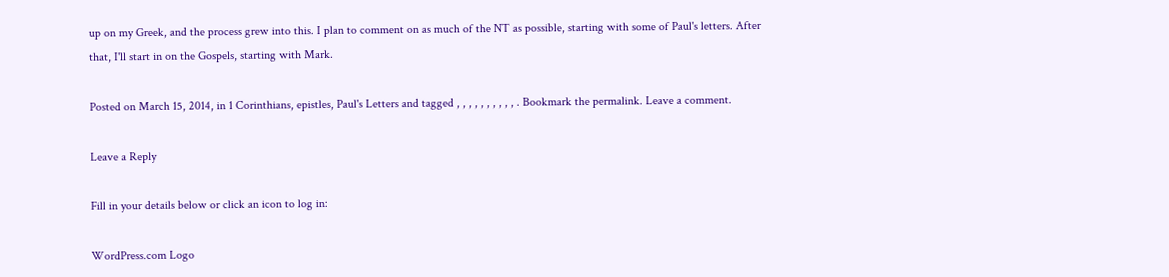up on my Greek, and the process grew into this. I plan to comment on as much of the NT as possible, starting with some of Paul's letters. After that, I'll start in on the Gospels, starting with Mark.

Posted on March 15, 2014, in 1 Corinthians, epistles, Paul's Letters and tagged , , , , , , , , , , . Bookmark the permalink. Leave a comment.

Leave a Reply

Fill in your details below or click an icon to log in:

WordPress.com Logo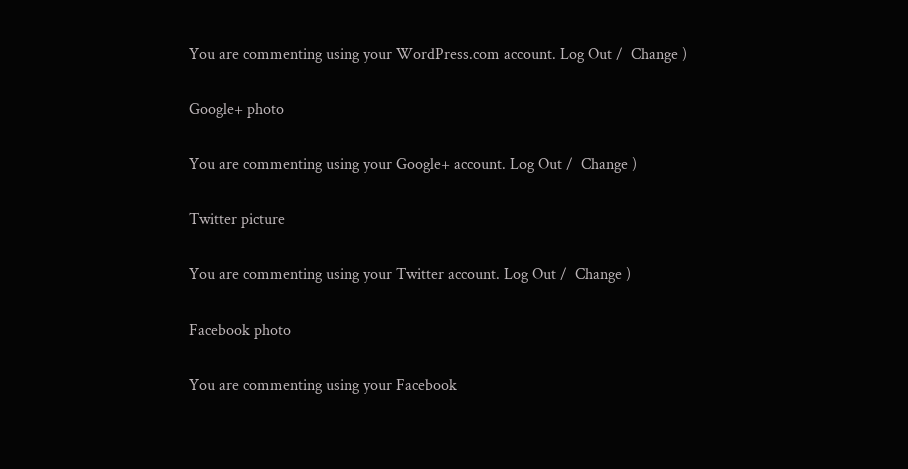You are commenting using your WordPress.com account. Log Out /  Change )

Google+ photo

You are commenting using your Google+ account. Log Out /  Change )

Twitter picture

You are commenting using your Twitter account. Log Out /  Change )

Facebook photo

You are commenting using your Facebook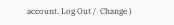account. Log Out /  Change )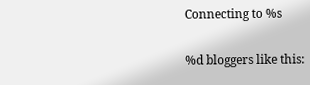Connecting to %s

%d bloggers like this: